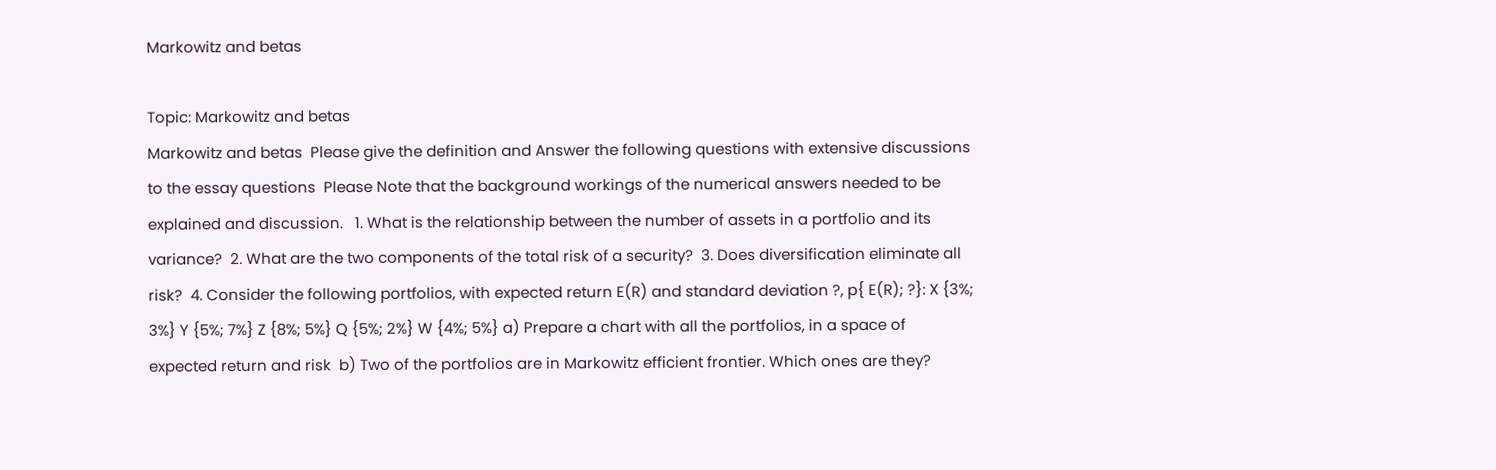Markowitz and betas

Topic: Markowitz and betas
Markowitz and betas  Please give the definition and Answer the following questions with extensive discussions to the essay questions  Please Note that the background workings of the numerical answers needed to be explained and discussion.   1. What is the relationship between the number of assets in a portfolio and its variance?  2. What are the two components of the total risk of a security?  3. Does diversification eliminate all risk?  4. Consider the following portfolios, with expected return E(R) and standard deviation ?, p{ E(R); ?}: X {3%; 3%} Y {5%; 7%} Z {8%; 5%} Q {5%; 2%} W {4%; 5%} a) Prepare a chart with all the portfolios, in a space of expected return and risk  b) Two of the portfolios are in Markowitz efficient frontier. Which ones are they?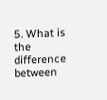5. What is the difference between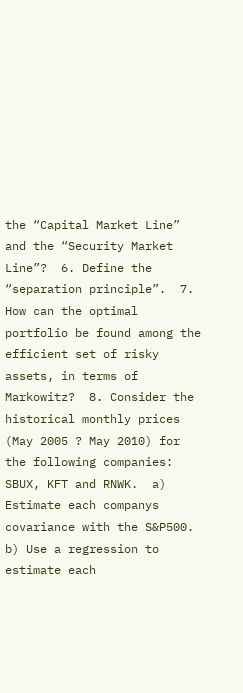the “Capital Market Line” and the “Security Market Line”?  6. Define the “separation principle”.  7. How can the optimal portfolio be found among the efficient set of risky assets, in terms of Markowitz?  8. Consider the historical monthly prices (May 2005 ? May 2010) for the following companies: SBUX, KFT and RNWK.  a) Estimate each companys covariance with the S&P500.  b) Use a regression to estimate each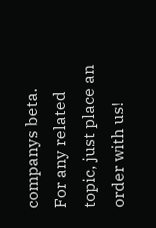companys beta.
For any related topic, just place an order with us!